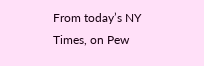From today’s NY Times, on Pew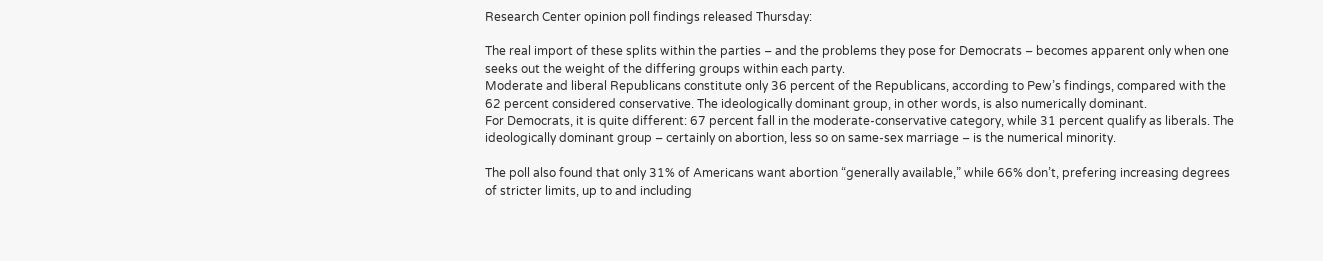Research Center opinion poll findings released Thursday:

The real import of these splits within the parties – and the problems they pose for Democrats – becomes apparent only when one seeks out the weight of the differing groups within each party.
Moderate and liberal Republicans constitute only 36 percent of the Republicans, according to Pew’s findings, compared with the 62 percent considered conservative. The ideologically dominant group, in other words, is also numerically dominant.
For Democrats, it is quite different: 67 percent fall in the moderate-conservative category, while 31 percent qualify as liberals. The ideologically dominant group – certainly on abortion, less so on same-sex marriage – is the numerical minority.

The poll also found that only 31% of Americans want abortion “generally available,” while 66% don’t, prefering increasing degrees of stricter limits, up to and including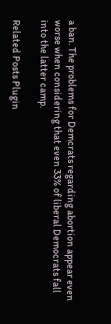a ban. The problems for Demcrats regarding abortion appear even worse when considering that even 33% of liberal Democrats fall into the latter camp.

Related Posts Plugin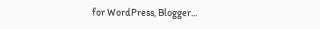for WordPress, Blogger...